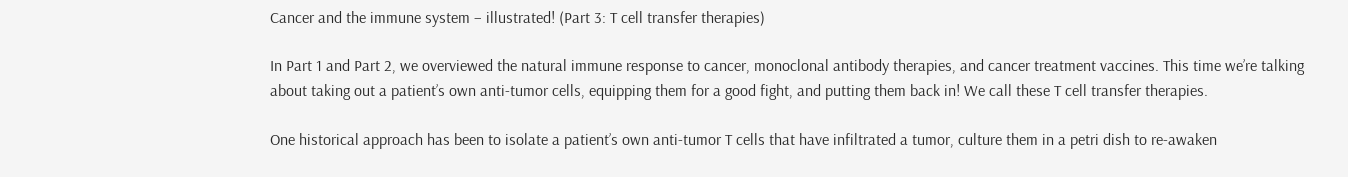Cancer and the immune system – illustrated! (Part 3: T cell transfer therapies)

In Part 1 and Part 2, we overviewed the natural immune response to cancer, monoclonal antibody therapies, and cancer treatment vaccines. This time we’re talking about taking out a patient’s own anti-tumor cells, equipping them for a good fight, and putting them back in! We call these T cell transfer therapies.

One historical approach has been to isolate a patient’s own anti-tumor T cells that have infiltrated a tumor, culture them in a petri dish to re-awaken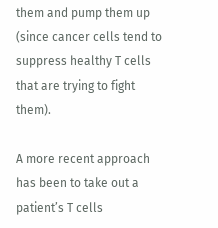them and pump them up (since cancer cells tend to suppress healthy T cells that are trying to fight them).

A more recent approach has been to take out a patient’s T cells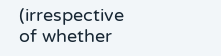(irrespective of whether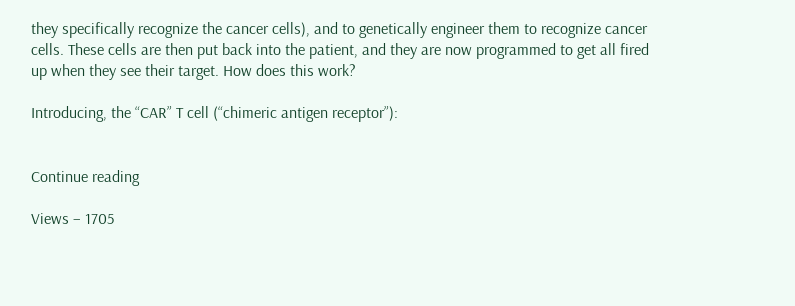they specifically recognize the cancer cells), and to genetically engineer them to recognize cancer cells. These cells are then put back into the patient, and they are now programmed to get all fired up when they see their target. How does this work?

Introducing, the “CAR” T cell (“chimeric antigen receptor”):


Continue reading

Views – 1705